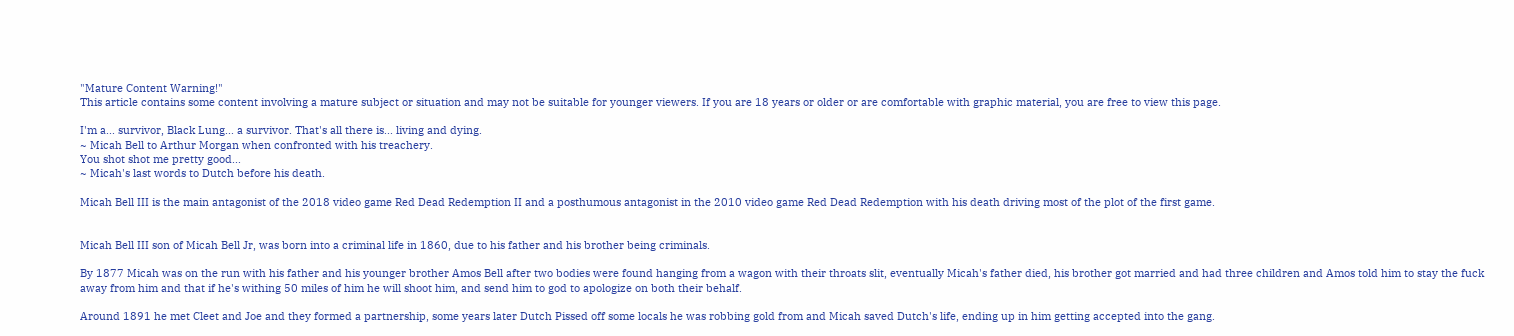"Mature Content Warning!"
This article contains some content involving a mature subject or situation and may not be suitable for younger viewers. If you are 18 years or older or are comfortable with graphic material, you are free to view this page.

I'm a... survivor, Black Lung... a survivor. That's all there is... living and dying.
~ Micah Bell to Arthur Morgan when confronted with his treachery.
You shot shot me pretty good...
~ Micah's last words to Dutch before his death.

Micah Bell III is the main antagonist of the 2018 video game Red Dead Redemption II and a posthumous antagonist in the 2010 video game Red Dead Redemption with his death driving most of the plot of the first game.


Micah Bell III son of Micah Bell Jr, was born into a criminal life in 1860, due to his father and his brother being criminals.

By 1877 Micah was on the run with his father and his younger brother Amos Bell after two bodies were found hanging from a wagon with their throats slit, eventually Micah's father died, his brother got married and had three children and Amos told him to stay the fuck away from him and that if he's withing 50 miles of him he will shoot him, and send him to god to apologize on both their behalf.

Around 1891 he met Cleet and Joe and they formed a partnership, some years later Dutch Pissed off some locals he was robbing gold from and Micah saved Dutch's life, ending up in him getting accepted into the gang.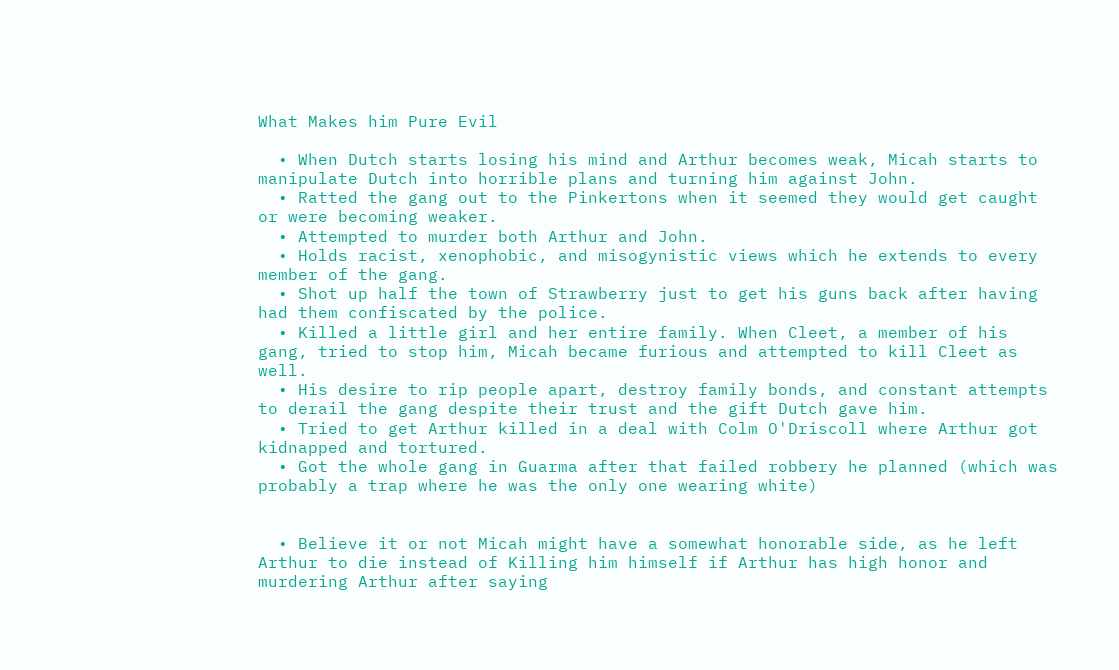What Makes him Pure Evil

  • When Dutch starts losing his mind and Arthur becomes weak, Micah starts to manipulate Dutch into horrible plans and turning him against John.
  • Ratted the gang out to the Pinkertons when it seemed they would get caught or were becoming weaker.
  • Attempted to murder both Arthur and John.
  • Holds racist, xenophobic, and misogynistic views which he extends to every member of the gang.
  • Shot up half the town of Strawberry just to get his guns back after having had them confiscated by the police.
  • Killed a little girl and her entire family. When Cleet, a member of his gang, tried to stop him, Micah became furious and attempted to kill Cleet as well.
  • His desire to rip people apart, destroy family bonds, and constant attempts to derail the gang despite their trust and the gift Dutch gave him.
  • Tried to get Arthur killed in a deal with Colm O'Driscoll where Arthur got kidnapped and tortured.
  • Got the whole gang in Guarma after that failed robbery he planned (which was probably a trap where he was the only one wearing white)


  • Believe it or not Micah might have a somewhat honorable side, as he left Arthur to die instead of Killing him himself if Arthur has high honor and murdering Arthur after saying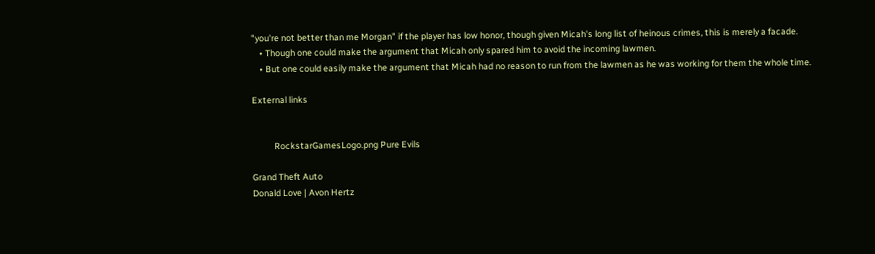"you're not better than me Morgan" if the player has low honor, though given Micah's long list of heinous crimes, this is merely a facade.
    • Though one could make the argument that Micah only spared him to avoid the incoming lawmen.
    • But one could easily make the argument that Micah had no reason to run from the lawmen as he was working for them the whole time.

External links


           RockstarGamesLogo.png Pure Evils

Grand Theft Auto
Donald Love | Avon Hertz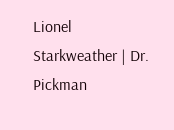Lionel Starkweather | Dr. Pickman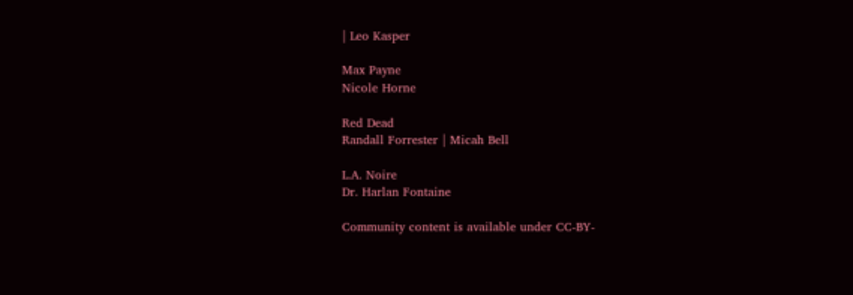| Leo Kasper

Max Payne
Nicole Horne

Red Dead
Randall Forrester | Micah Bell

L.A. Noire
Dr. Harlan Fontaine

Community content is available under CC-BY-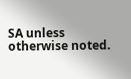SA unless otherwise noted.